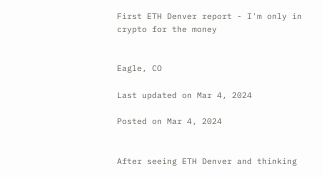First ETH Denver report - I'm only in crypto for the money


Eagle, CO

Last updated on Mar 4, 2024

Posted on Mar 4, 2024


After seeing ETH Denver and thinking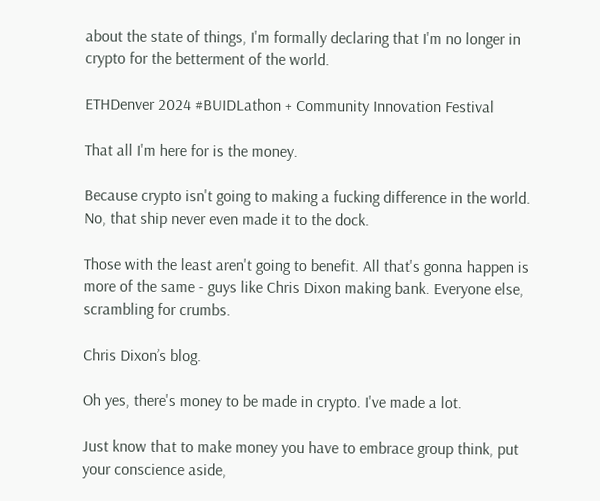about the state of things, I'm formally declaring that I'm no longer in crypto for the betterment of the world.

ETHDenver 2024 #BUIDLathon + Community Innovation Festival

That all I'm here for is the money.

Because crypto isn't going to making a fucking difference in the world. No, that ship never even made it to the dock.

Those with the least aren't going to benefit. All that's gonna happen is more of the same - guys like Chris Dixon making bank. Everyone else, scrambling for crumbs.

Chris Dixon’s blog.

Oh yes, there's money to be made in crypto. I've made a lot.

Just know that to make money you have to embrace group think, put your conscience aside,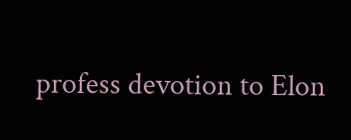profess devotion to Elon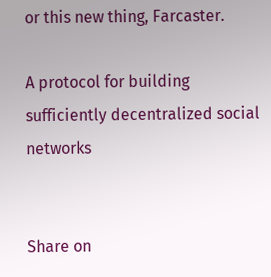or this new thing, Farcaster.

A protocol for building sufficiently decentralized social networks


Share on